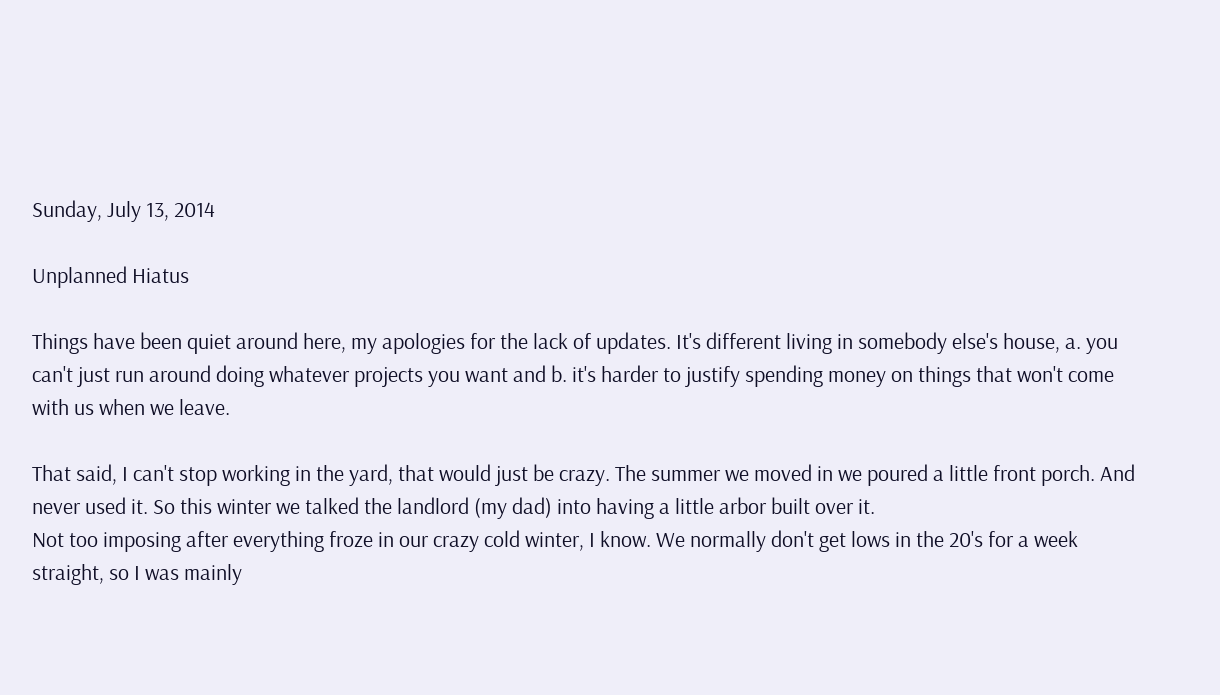Sunday, July 13, 2014

Unplanned Hiatus

Things have been quiet around here, my apologies for the lack of updates. It's different living in somebody else's house, a. you can't just run around doing whatever projects you want and b. it's harder to justify spending money on things that won't come with us when we leave.

That said, I can't stop working in the yard, that would just be crazy. The summer we moved in we poured a little front porch. And never used it. So this winter we talked the landlord (my dad) into having a little arbor built over it.
Not too imposing after everything froze in our crazy cold winter, I know. We normally don't get lows in the 20's for a week straight, so I was mainly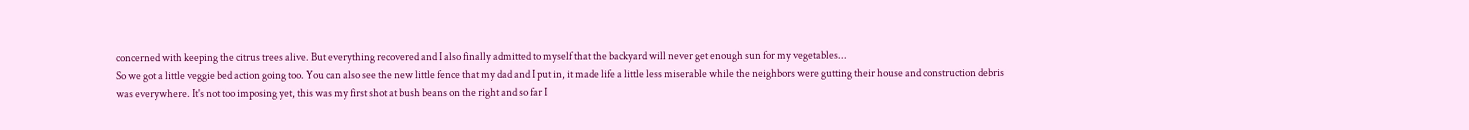concerned with keeping the citrus trees alive. But everything recovered and I also finally admitted to myself that the backyard will never get enough sun for my vegetables...
So we got a little veggie bed action going too. You can also see the new little fence that my dad and I put in, it made life a little less miserable while the neighbors were gutting their house and construction debris was everywhere. It's not too imposing yet, this was my first shot at bush beans on the right and so far I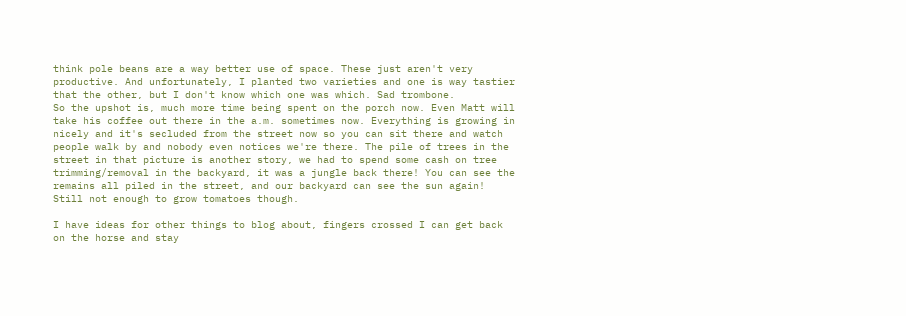think pole beans are a way better use of space. These just aren't very productive. And unfortunately, I planted two varieties and one is way tastier that the other, but I don't know which one was which. Sad trombone.
So the upshot is, much more time being spent on the porch now. Even Matt will take his coffee out there in the a.m. sometimes now. Everything is growing in nicely and it's secluded from the street now so you can sit there and watch people walk by and nobody even notices we're there. The pile of trees in the street in that picture is another story, we had to spend some cash on tree trimming/removal in the backyard, it was a jungle back there! You can see the remains all piled in the street, and our backyard can see the sun again! Still not enough to grow tomatoes though.

I have ideas for other things to blog about, fingers crossed I can get back on the horse and stay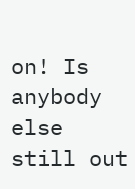on! Is anybody else still out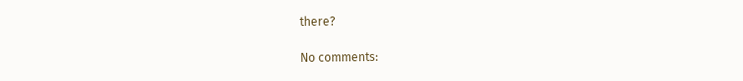there?

No comments: